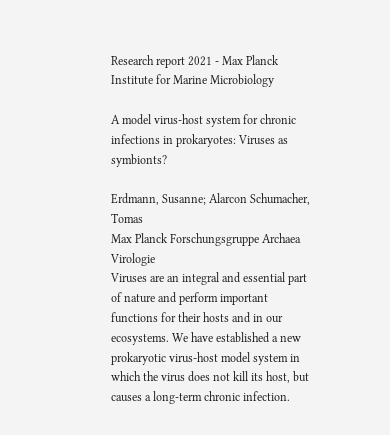Research report 2021 - Max Planck Institute for Marine Microbiology

A model virus-host system for chronic infections in prokaryotes: Viruses as symbionts?

Erdmann, Susanne; Alarcon Schumacher, Tomas
Max Planck Forschungsgruppe Archaea Virologie
Viruses are an integral and essential part of nature and perform important functions for their hosts and in our ecosystems. We have established a new prokaryotic virus-host model system in which the virus does not kill its host, but causes a long-term chronic infection.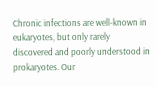Chronic infections are well-known in eukaryotes, but only rarely discovered and poorly understood in prokaryotes. Our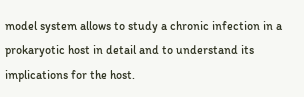model system allows to study a chronic infection in a prokaryotic host in detail and to understand its implications for the host.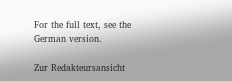For the full text, see the German version.

Zur Redakteursansicht